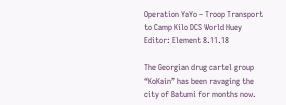Operation YaYo – Troop Transport to Camp Kilo DCS World Huey
Editor: Element 8.11.18

The Georgian drug cartel group “KoKain” has been ravaging the city of Batumi for months now.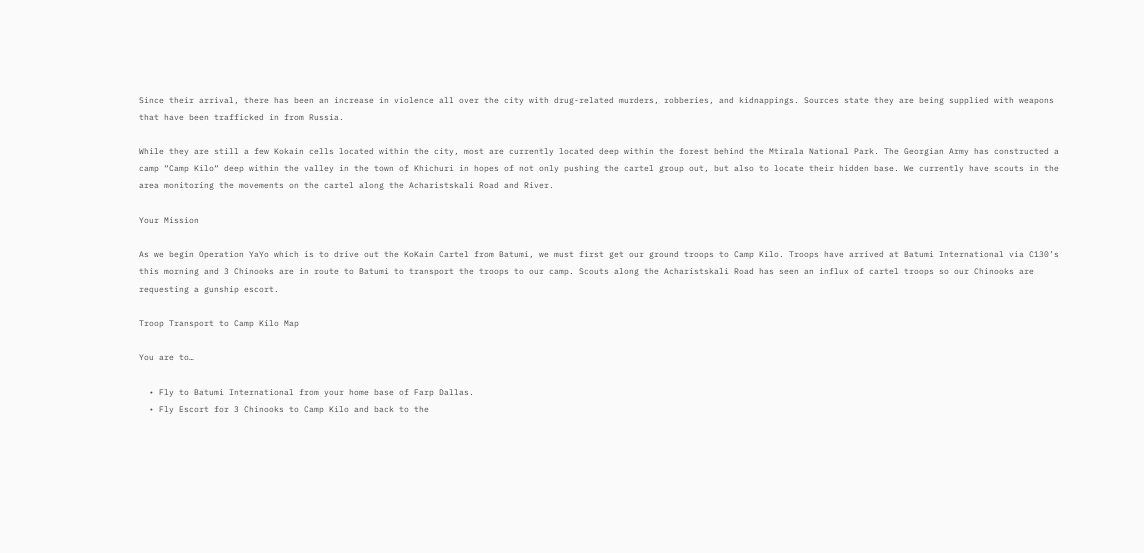Since their arrival, there has been an increase in violence all over the city with drug-related murders, robberies, and kidnappings. Sources state they are being supplied with weapons that have been trafficked in from Russia.

While they are still a few Kokain cells located within the city, most are currently located deep within the forest behind the Mtirala National Park. The Georgian Army has constructed a camp “Camp Kilo“ deep within the valley in the town of Khichuri in hopes of not only pushing the cartel group out, but also to locate their hidden base. We currently have scouts in the area monitoring the movements on the cartel along the Acharistskali Road and River.

Your Mission

As we begin Operation YaYo which is to drive out the KoKain Cartel from Batumi, we must first get our ground troops to Camp Kilo. Troops have arrived at Batumi International via C130’s this morning and 3 Chinooks are in route to Batumi to transport the troops to our camp. Scouts along the Acharistskali Road has seen an influx of cartel troops so our Chinooks are requesting a gunship escort.

Troop Transport to Camp Kilo Map

You are to…

  • Fly to Batumi International from your home base of Farp Dallas.
  • Fly Escort for 3 Chinooks to Camp Kilo and back to the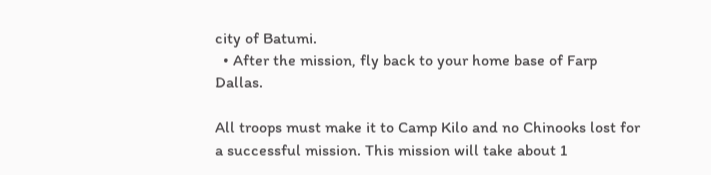city of Batumi.
  • After the mission, fly back to your home base of Farp Dallas.

All troops must make it to Camp Kilo and no Chinooks lost for a successful mission. This mission will take about 1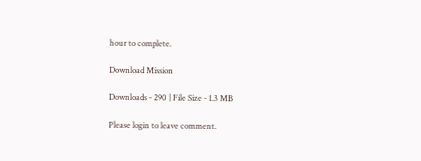hour to complete.

Download Mission

Downloads - 290 | File Size - 1.3 MB

Please login to leave comment.